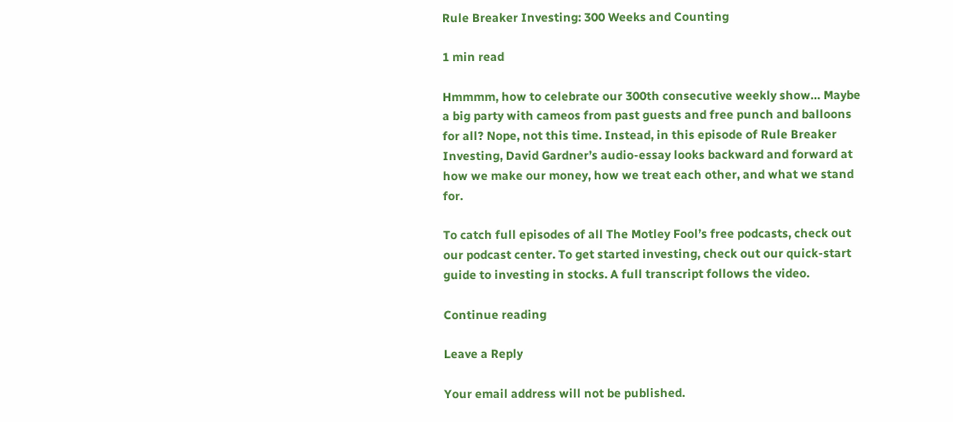Rule Breaker Investing: 300 Weeks and Counting

1 min read

Hmmmm, how to celebrate our 300th consecutive weekly show… Maybe a big party with cameos from past guests and free punch and balloons for all? Nope, not this time. Instead, in this episode of Rule Breaker Investing, David Gardner’s audio-essay looks backward and forward at how we make our money, how we treat each other, and what we stand for.

To catch full episodes of all The Motley Fool’s free podcasts, check out our podcast center. To get started investing, check out our quick-start guide to investing in stocks. A full transcript follows the video.

Continue reading

Leave a Reply

Your email address will not be published.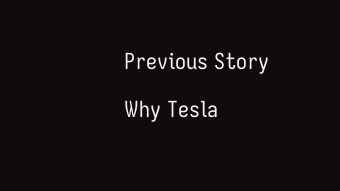Previous Story

Why Tesla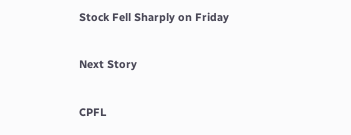Stock Fell Sharply on Friday

Next Story

CPFL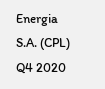Energia S.A. (CPL) Q4 2020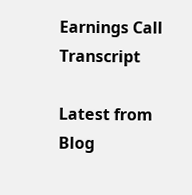Earnings Call Transcript

Latest from Blog